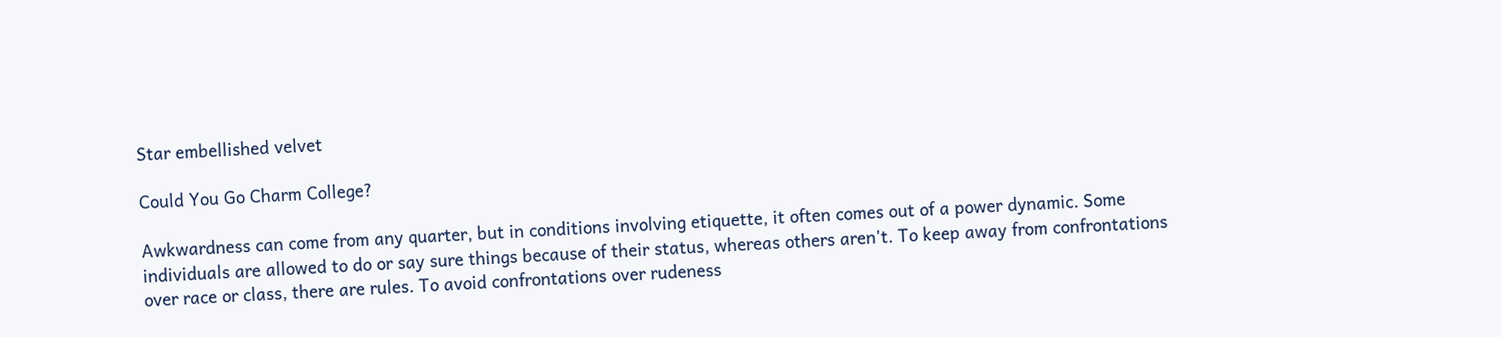Star embellished velvet

Could You Go Charm College?

Awkwardness can come from any quarter, but in conditions involving etiquette, it often comes out of a power dynamic. Some individuals are allowed to do or say sure things because of their status, whereas others aren't. To keep away from confrontations over race or class, there are rules. To avoid confrontations over rudeness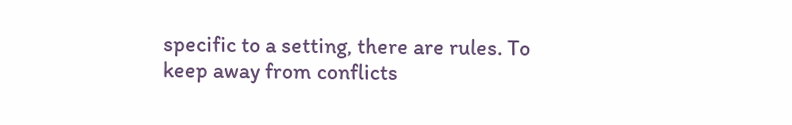specific to a setting, there are rules. To keep away from conflicts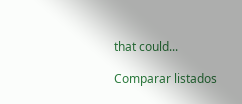that could...

Comparar listados